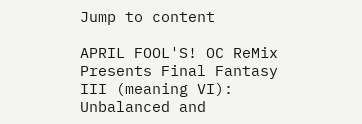Jump to content

APRIL FOOL'S! OC ReMix Presents Final Fantasy III (meaning VI): Unbalanced and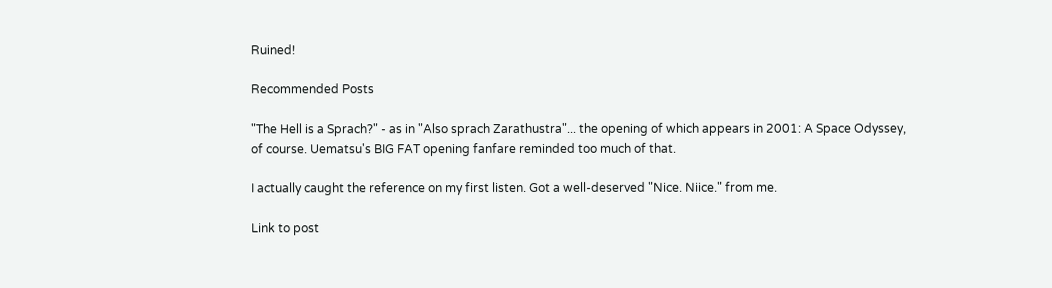Ruined!

Recommended Posts

"The Hell is a Sprach?" - as in "Also sprach Zarathustra"... the opening of which appears in 2001: A Space Odyssey, of course. Uematsu's BIG FAT opening fanfare reminded too much of that.

I actually caught the reference on my first listen. Got a well-deserved "Nice. Niice." from me.

Link to post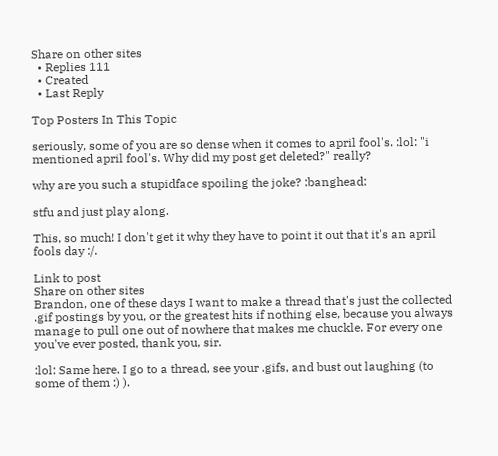Share on other sites
  • Replies 111
  • Created
  • Last Reply

Top Posters In This Topic

seriously, some of you are so dense when it comes to april fool's. :lol: "i mentioned april fool's. Why did my post get deleted?" really?

why are you such a stupidface spoiling the joke? :banghead:

stfu and just play along.

This, so much! I don't get it why they have to point it out that it's an april fools day :/.

Link to post
Share on other sites
Brandon, one of these days I want to make a thread that's just the collected .gif postings by you, or the greatest hits if nothing else, because you always manage to pull one out of nowhere that makes me chuckle. For every one you've ever posted, thank you, sir.

:lol: Same here. I go to a thread, see your .gifs, and bust out laughing (to some of them :) ).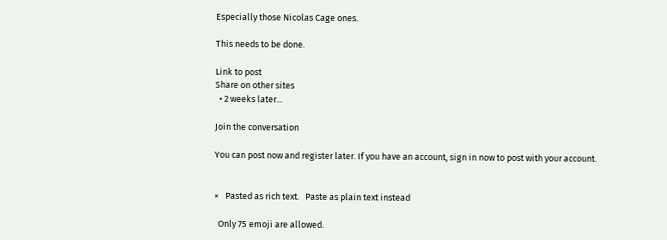Especially those Nicolas Cage ones.

This needs to be done.

Link to post
Share on other sites
  • 2 weeks later...

Join the conversation

You can post now and register later. If you have an account, sign in now to post with your account.


×   Pasted as rich text.   Paste as plain text instead

  Only 75 emoji are allowed.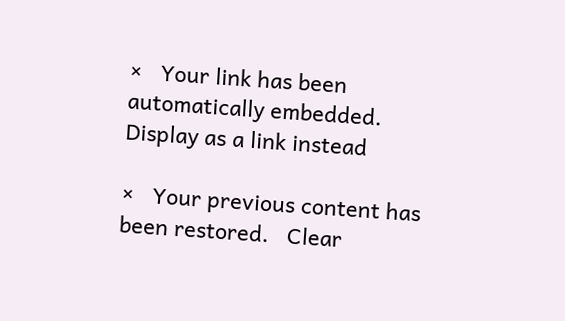×   Your link has been automatically embedded.   Display as a link instead

×   Your previous content has been restored.   Clear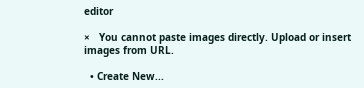editor

×   You cannot paste images directly. Upload or insert images from URL.

  • Create New...